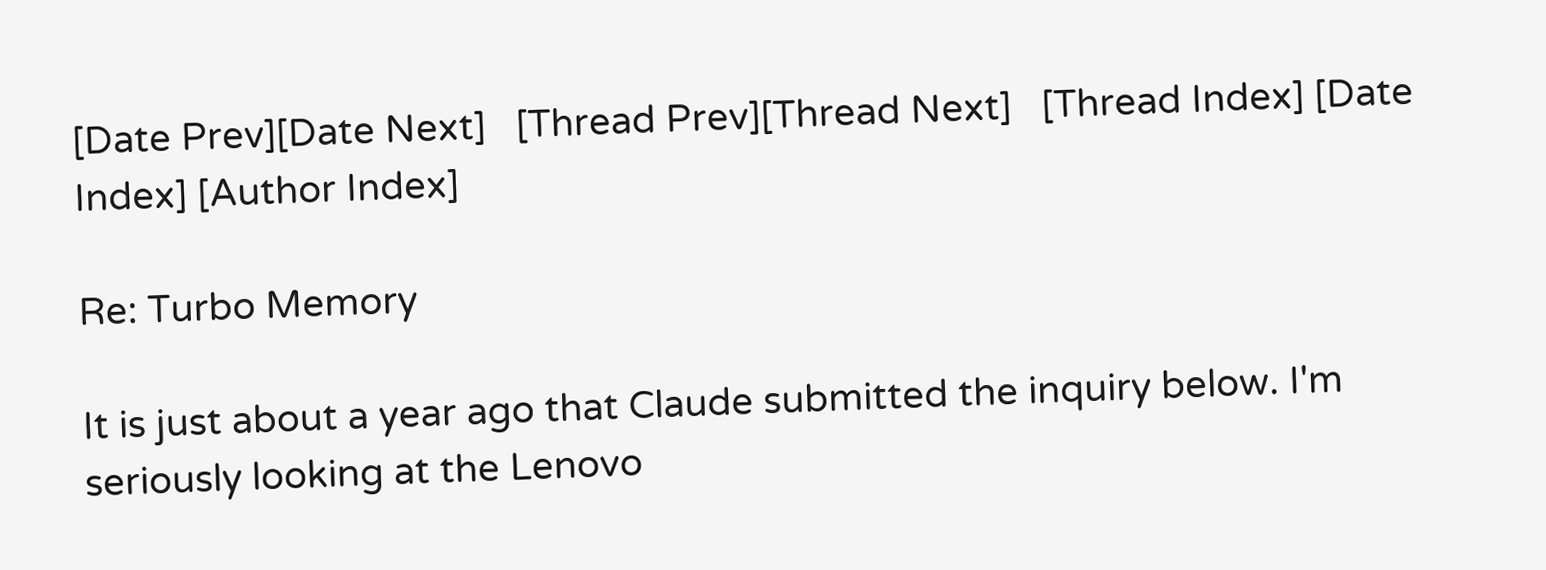[Date Prev][Date Next]   [Thread Prev][Thread Next]   [Thread Index] [Date Index] [Author Index]

Re: Turbo Memory

It is just about a year ago that Claude submitted the inquiry below. I'm
seriously looking at the Lenovo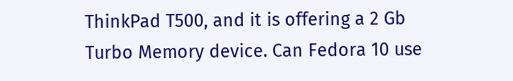ThinkPad T500, and it is offering a 2 Gb
Turbo Memory device. Can Fedora 10 use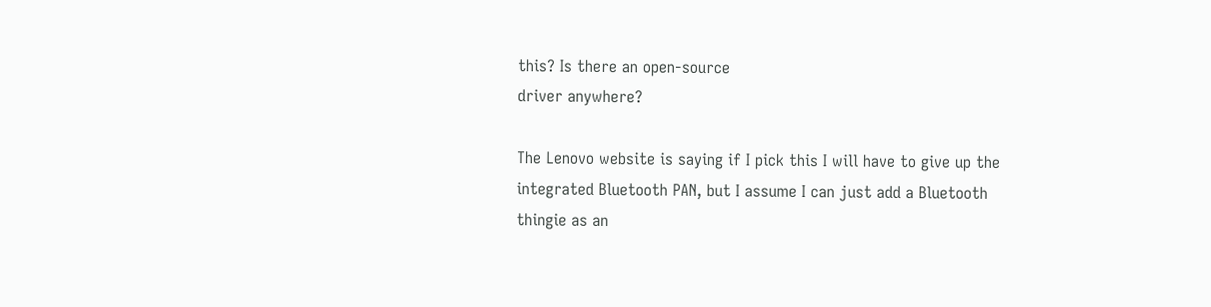this? Is there an open-source
driver anywhere?

The Lenovo website is saying if I pick this I will have to give up the
integrated Bluetooth PAN, but I assume I can just add a Bluetooth
thingie as an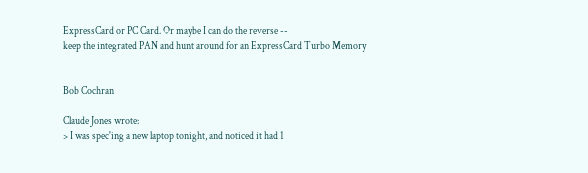ExpressCard or PC Card. Or maybe I can do the reverse --
keep the integrated PAN and hunt around for an ExpressCard Turbo Memory


Bob Cochran

Claude Jones wrote:
> I was spec'ing a new laptop tonight, and noticed it had 1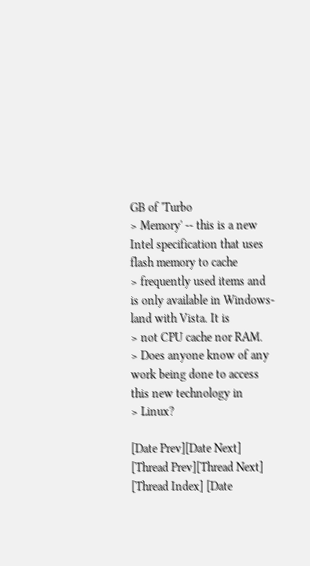GB of 'Turbo
> Memory' -- this is a new Intel specification that uses flash memory to cache
> frequently used items and is only available in Windows-land with Vista. It is
> not CPU cache nor RAM.
> Does anyone know of any work being done to access this new technology in
> Linux?

[Date Prev][Date Next]   [Thread Prev][Thread Next]   [Thread Index] [Date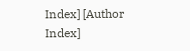Index] [Author Index]